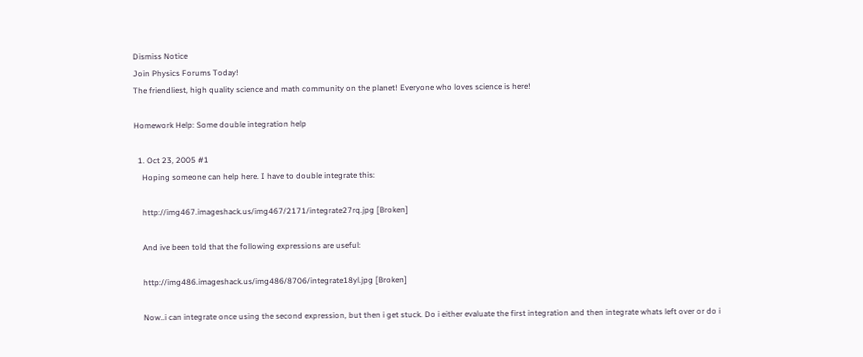Dismiss Notice
Join Physics Forums Today!
The friendliest, high quality science and math community on the planet! Everyone who loves science is here!

Homework Help: Some double integration help

  1. Oct 23, 2005 #1
    Hoping someone can help here. I have to double integrate this:

    http://img467.imageshack.us/img467/2171/integrate27rq.jpg [Broken]

    And ive been told that the following expressions are useful:

    http://img486.imageshack.us/img486/8706/integrate18yl.jpg [Broken]

    Now..i can integrate once using the second expression, but then i get stuck. Do i either evaluate the first integration and then integrate whats left over or do i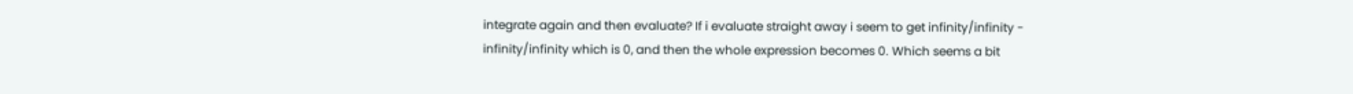integrate again and then evaluate? If i evaluate straight away i seem to get infinity/infinity - infinity/infinity which is 0, and then the whole expression becomes 0. Which seems a bit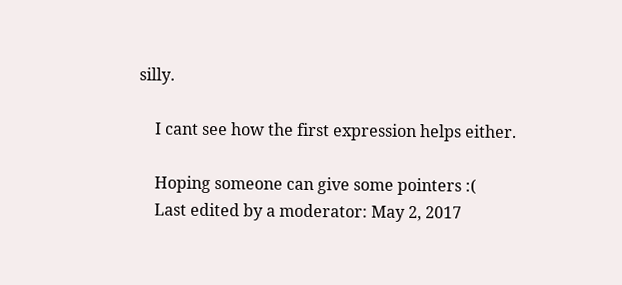silly.

    I cant see how the first expression helps either.

    Hoping someone can give some pointers :(
    Last edited by a moderator: May 2, 2017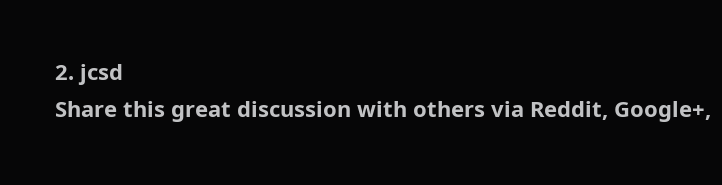2. jcsd
Share this great discussion with others via Reddit, Google+,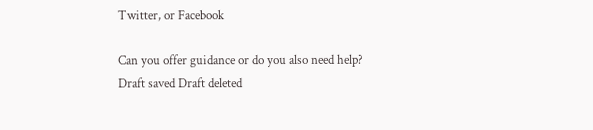Twitter, or Facebook

Can you offer guidance or do you also need help?
Draft saved Draft deleted